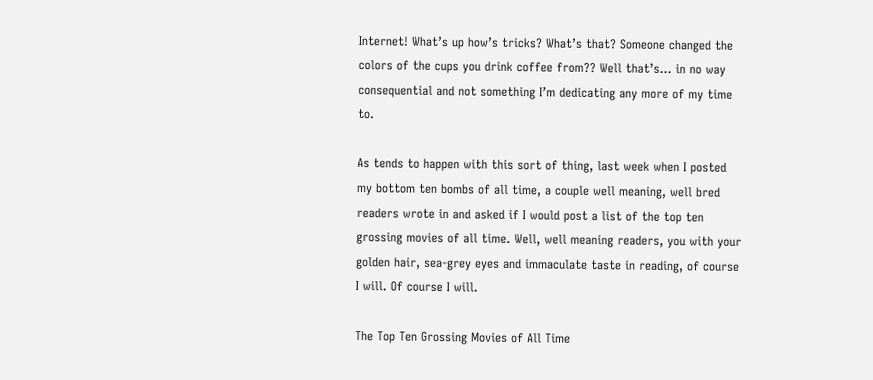Internet! What’s up how’s tricks? What’s that? Someone changed the colors of the cups you drink coffee from?? Well that’s… in no way consequential and not something I’m dedicating any more of my time to.

As tends to happen with this sort of thing, last week when I posted my bottom ten bombs of all time, a couple well meaning, well bred readers wrote in and asked if I would post a list of the top ten grossing movies of all time. Well, well meaning readers, you with your golden hair, sea-grey eyes and immaculate taste in reading, of course I will. Of course I will.

The Top Ten Grossing Movies of All Time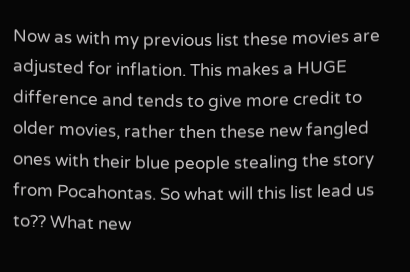Now as with my previous list these movies are adjusted for inflation. This makes a HUGE difference and tends to give more credit to older movies, rather then these new fangled ones with their blue people stealing the story from Pocahontas. So what will this list lead us to?? What new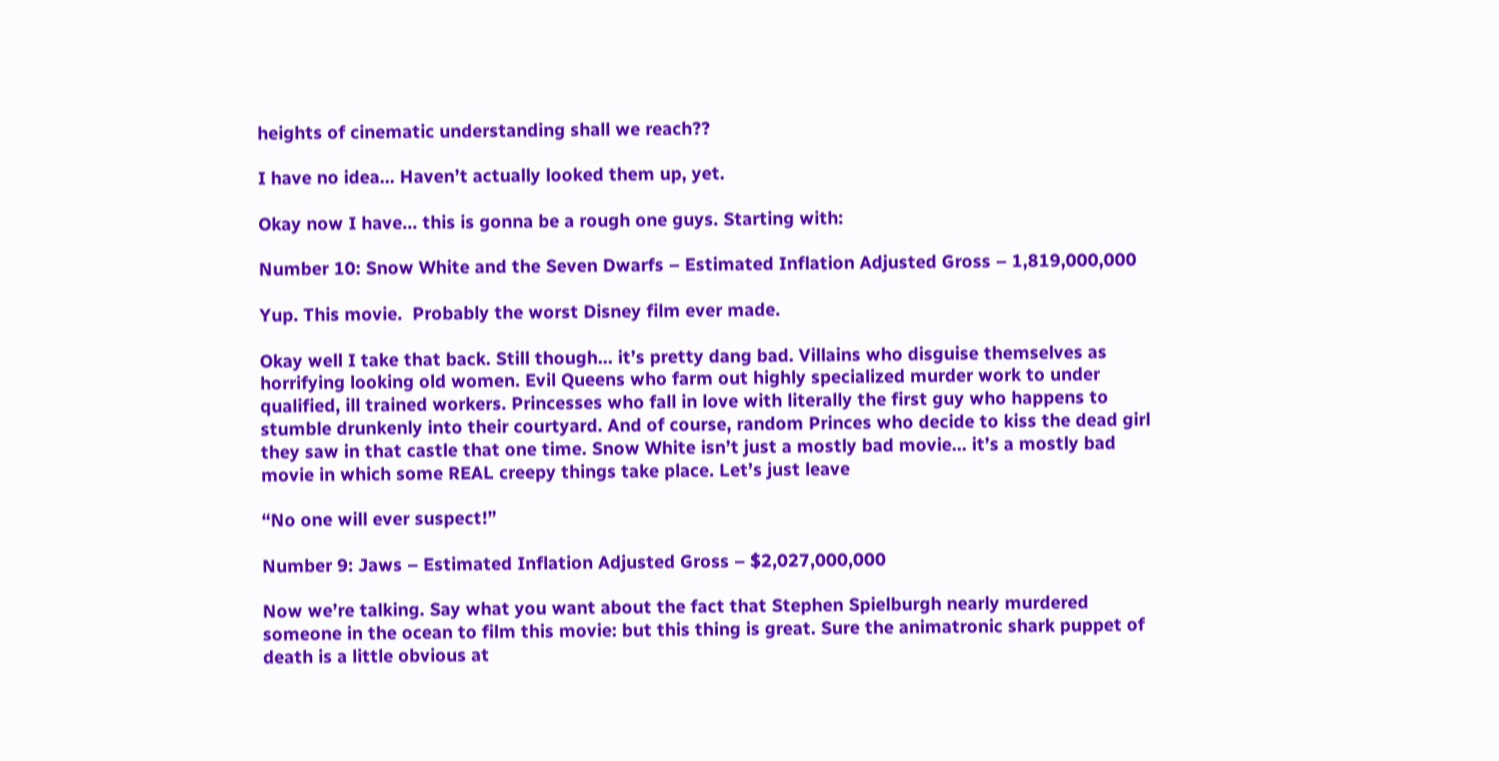heights of cinematic understanding shall we reach??

I have no idea… Haven’t actually looked them up, yet.

Okay now I have… this is gonna be a rough one guys. Starting with:

Number 10: Snow White and the Seven Dwarfs – Estimated Inflation Adjusted Gross – 1,819,000,000

Yup. This movie.  Probably the worst Disney film ever made.

Okay well I take that back. Still though… it’s pretty dang bad. Villains who disguise themselves as horrifying looking old women. Evil Queens who farm out highly specialized murder work to under qualified, ill trained workers. Princesses who fall in love with literally the first guy who happens to stumble drunkenly into their courtyard. And of course, random Princes who decide to kiss the dead girl they saw in that castle that one time. Snow White isn’t just a mostly bad movie… it’s a mostly bad movie in which some REAL creepy things take place. Let’s just leave

“No one will ever suspect!”

Number 9: Jaws – Estimated Inflation Adjusted Gross – $2,027,000,000

Now we’re talking. Say what you want about the fact that Stephen Spielburgh nearly murdered someone in the ocean to film this movie: but this thing is great. Sure the animatronic shark puppet of death is a little obvious at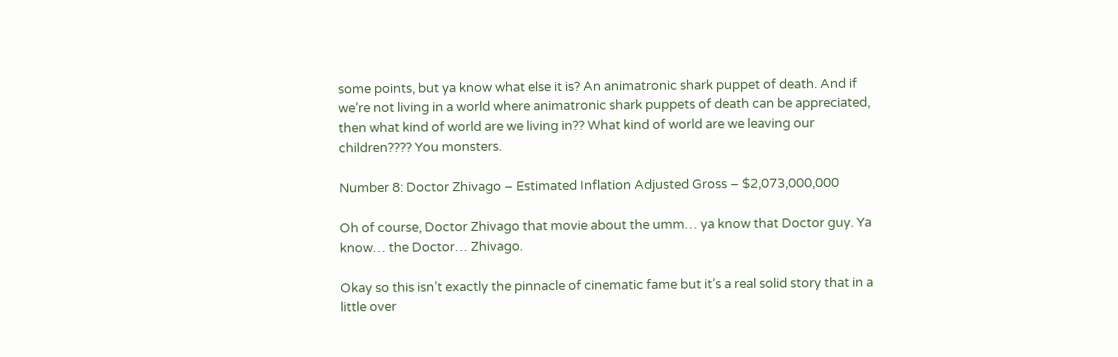some points, but ya know what else it is? An animatronic shark puppet of death. And if we’re not living in a world where animatronic shark puppets of death can be appreciated, then what kind of world are we living in?? What kind of world are we leaving our children???? You monsters.

Number 8: Doctor Zhivago – Estimated Inflation Adjusted Gross – $2,073,000,000

Oh of course, Doctor Zhivago that movie about the umm… ya know that Doctor guy. Ya know… the Doctor… Zhivago.

Okay so this isn’t exactly the pinnacle of cinematic fame but it’s a real solid story that in a little over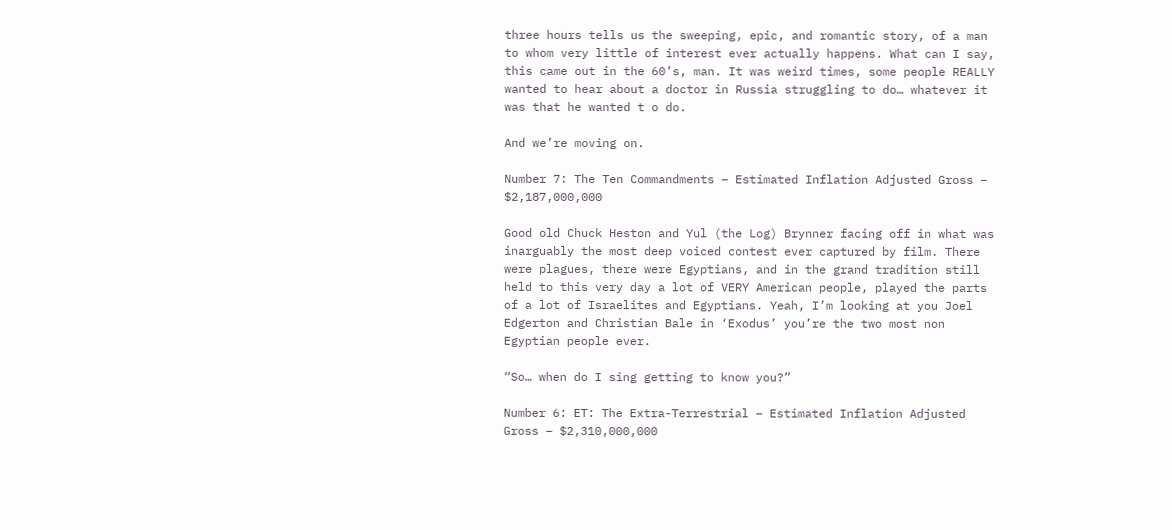three hours tells us the sweeping, epic, and romantic story, of a man to whom very little of interest ever actually happens. What can I say, this came out in the 60’s, man. It was weird times, some people REALLY wanted to hear about a doctor in Russia struggling to do… whatever it was that he wanted t o do.

And we’re moving on.

Number 7: The Ten Commandments – Estimated Inflation Adjusted Gross – $2,187,000,000

Good old Chuck Heston and Yul (the Log) Brynner facing off in what was inarguably the most deep voiced contest ever captured by film. There were plagues, there were Egyptians, and in the grand tradition still held to this very day a lot of VERY American people, played the parts of a lot of Israelites and Egyptians. Yeah, I’m looking at you Joel Edgerton and Christian Bale in ‘Exodus’ you’re the two most non Egyptian people ever.

“So… when do I sing getting to know you?”

Number 6: ET: The Extra-Terrestrial – Estimated Inflation Adjusted Gross – $2,310,000,000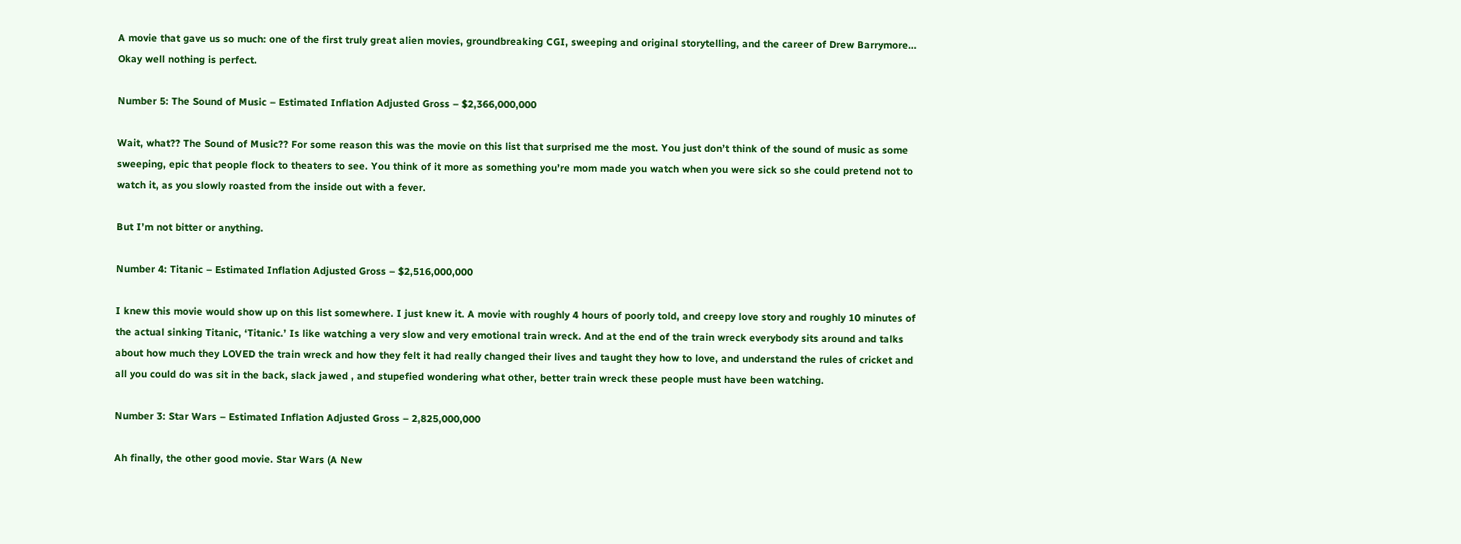A movie that gave us so much: one of the first truly great alien movies, groundbreaking CGI, sweeping and original storytelling, and the career of Drew Barrymore… Okay well nothing is perfect.

Number 5: The Sound of Music – Estimated Inflation Adjusted Gross – $2,366,000,000

Wait, what?? The Sound of Music?? For some reason this was the movie on this list that surprised me the most. You just don’t think of the sound of music as some sweeping, epic that people flock to theaters to see. You think of it more as something you’re mom made you watch when you were sick so she could pretend not to watch it, as you slowly roasted from the inside out with a fever.

But I’m not bitter or anything.

Number 4: Titanic – Estimated Inflation Adjusted Gross – $2,516,000,000

I knew this movie would show up on this list somewhere. I just knew it. A movie with roughly 4 hours of poorly told, and creepy love story and roughly 10 minutes of the actual sinking Titanic, ‘Titanic.’ Is like watching a very slow and very emotional train wreck. And at the end of the train wreck everybody sits around and talks about how much they LOVED the train wreck and how they felt it had really changed their lives and taught they how to love, and understand the rules of cricket and all you could do was sit in the back, slack jawed , and stupefied wondering what other, better train wreck these people must have been watching.

Number 3: Star Wars – Estimated Inflation Adjusted Gross – 2,825,000,000

Ah finally, the other good movie. Star Wars (A New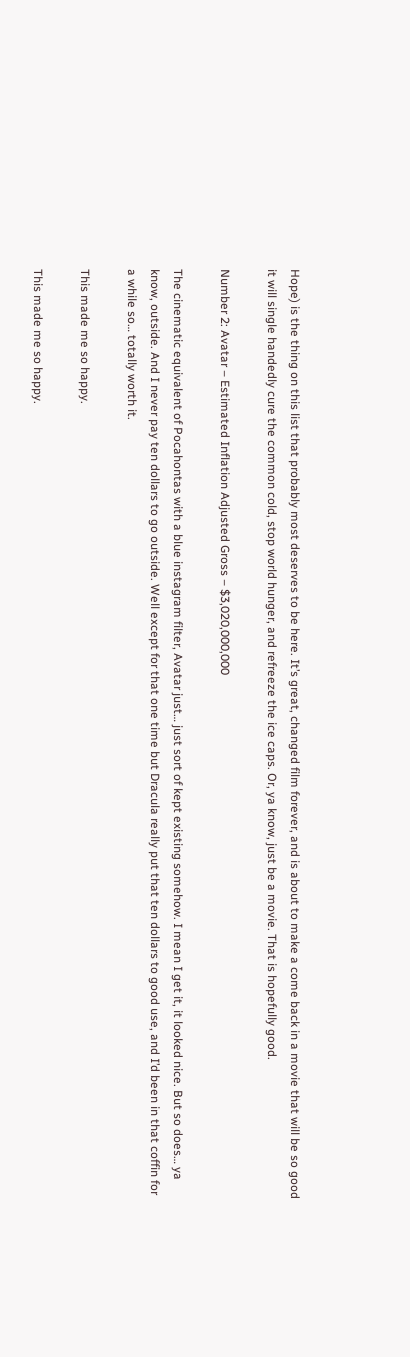Hope) is the thing on this list that probably most deserves to be here. It’s great, changed film forever, and is about to make a come back in a movie that will be so good it will single handedly cure the common cold, stop world hunger, and refreeze the ice caps. Or, ya know, just be a movie. That is hopefully good.

Number 2: Avatar – Estimated Inflation Adjusted Gross – $3,020,000,000

The cinematic equivalent of Pocahontas with a blue instagram filter, Avatar just… just sort of kept existing somehow. I mean I get it, it looked nice. But so does… ya know, outside. And I never pay ten dollars to go outside. Well except for that one time but Dracula really put that ten dollars to good use, and I’d been in that coffin for a while so… totally worth it.

This made me so happy.

This made me so happy.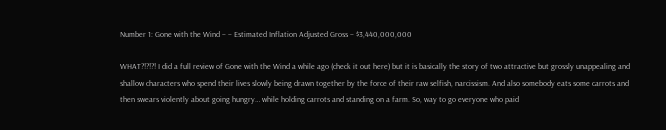Number 1: Gone with the Wind – – Estimated Inflation Adjusted Gross – $3,440,000,000

WHAT?!?!?! I did a full review of Gone with the Wind a while ago (check it out here) but it is basically the story of two attractive but grossly unappealing and shallow characters who spend their lives slowly being drawn together by the force of their raw selfish, narcissism. And also somebody eats some carrots and then swears violently about going hungry… while holding carrots and standing on a farm. So, way to go everyone who paid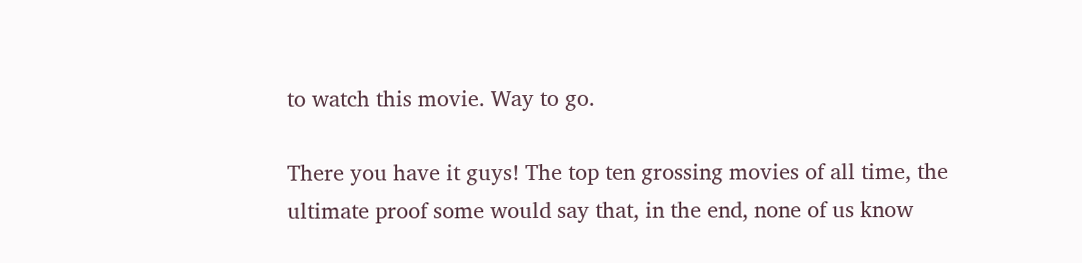to watch this movie. Way to go.

There you have it guys! The top ten grossing movies of all time, the ultimate proof some would say that, in the end, none of us know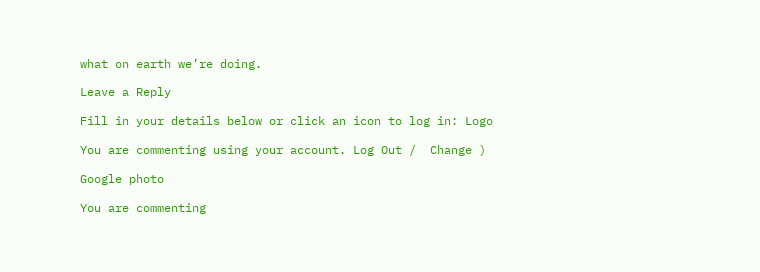what on earth we’re doing.

Leave a Reply

Fill in your details below or click an icon to log in: Logo

You are commenting using your account. Log Out /  Change )

Google photo

You are commenting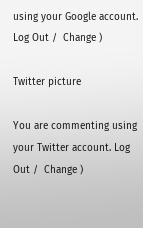using your Google account. Log Out /  Change )

Twitter picture

You are commenting using your Twitter account. Log Out /  Change )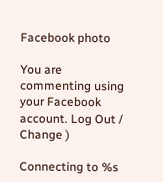Facebook photo

You are commenting using your Facebook account. Log Out /  Change )

Connecting to %s